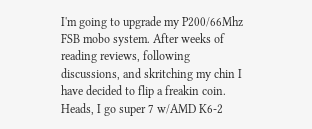I'm going to upgrade my P200/66Mhz FSB mobo system. After weeks of reading reviews, following discussions, and skritching my chin I have decided to flip a freakin coin. Heads, I go super 7 w/AMD K6-2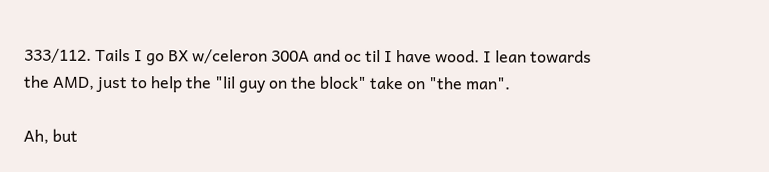333/112. Tails I go BX w/celeron 300A and oc til I have wood. I lean towards the AMD, just to help the "lil guy on the block" take on "the man".

Ah, but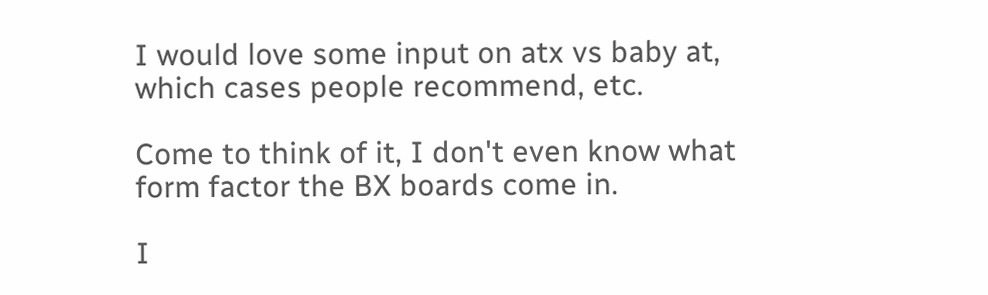I would love some input on atx vs baby at, which cases people recommend, etc.

Come to think of it, I don't even know what form factor the BX boards come in.

I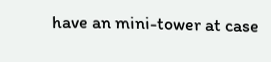have an mini-tower at case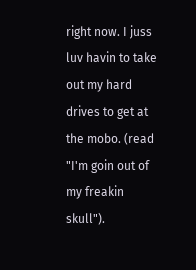right now. I juss luv havin to take out my hard drives to get at the mobo. (read "I'm goin out of my freakin skull").